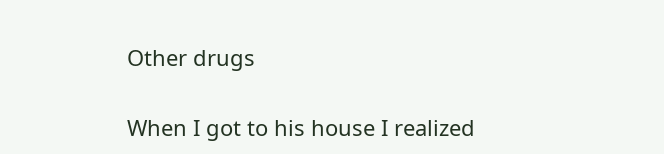Other drugs

When I got to his house I realized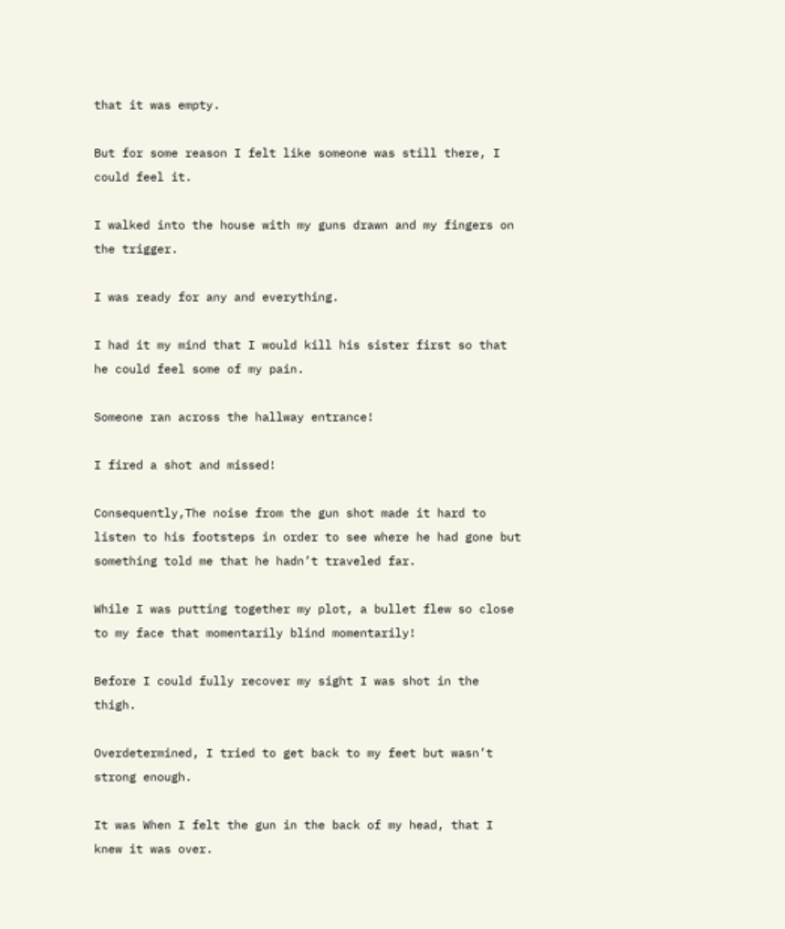that it was empty.

But for some reason I felt like someone was still there, I could feel it.

I walked into the house with my guns drawn and my fingers on the trigger.

I was ready for any and everything.

I had it my mind that I would kill his sister first so that he could feel some of my pain.

Someone ran across the hallway entrance!

I fired a shot and missed!

Consequently,The noise from the gun shot made it hard to listen to his footsteps in order to see where he had gone but something told me that he hadn’t traveled far.

While I was putting together my plot, a bullet flew so close to my face that momentarily blind momentarily!

Before I could fully recover my sight I was shot in the thigh.

Overdetermined, I tried to get back to my feet but wasn’t strong enough.

It was When I felt the gun in the back of my head, that I knew it was over.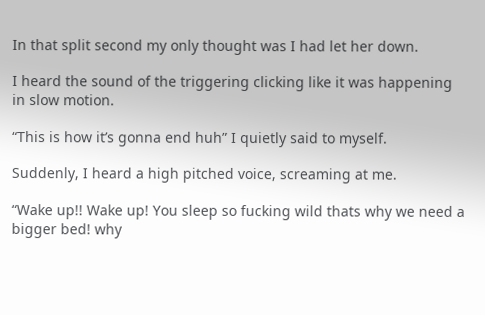In that split second my only thought was I had let her down.

I heard the sound of the triggering clicking like it was happening in slow motion.

“This is how it’s gonna end huh” I quietly said to myself.

Suddenly, I heard a high pitched voice, screaming at me.

“Wake up!! Wake up! You sleep so fucking wild thats why we need a bigger bed! why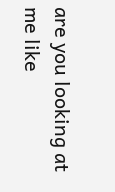are you looking at me like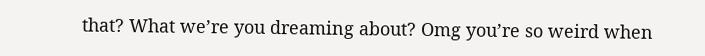that? What we’re you dreaming about? Omg you’re so weird when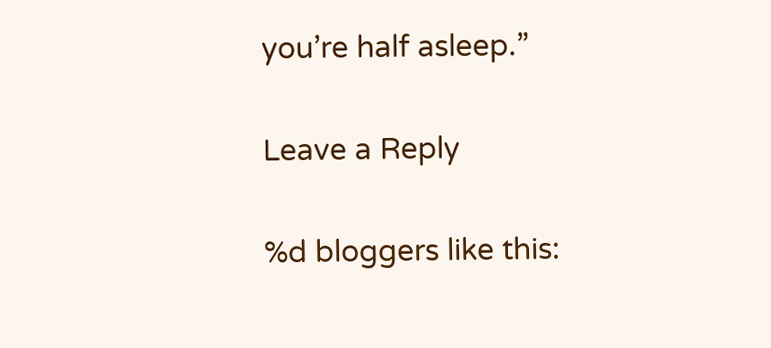you’re half asleep.”

Leave a Reply

%d bloggers like this: